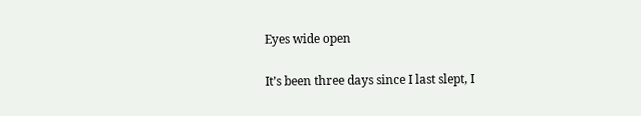Eyes wide open

It’s been three days since I last slept, I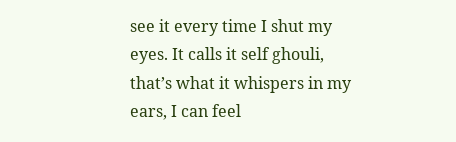see it every time I shut my eyes. It calls it self ghouli, that’s what it whispers in my ears, I can feel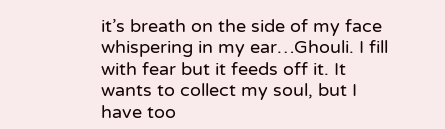it’s breath on the side of my face whispering in my ear…Ghouli. I fill with fear but it feeds off it. It wants to collect my soul, but I have too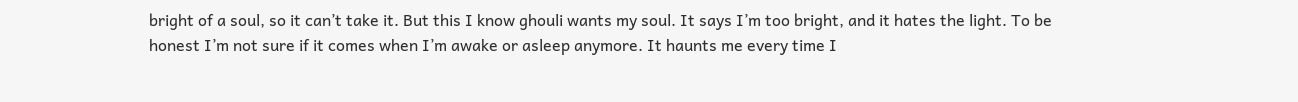bright of a soul, so it can’t take it. But this I know ghouli wants my soul. It says I’m too bright, and it hates the light. To be honest I’m not sure if it comes when I’m awake or asleep anymore. It haunts me every time I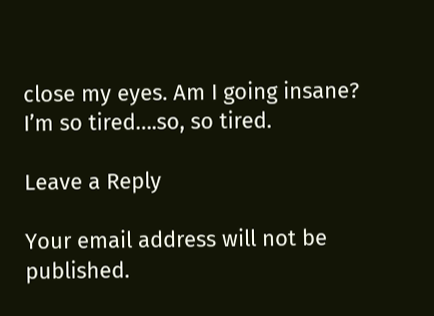close my eyes. Am I going insane? I’m so tired….so, so tired.

Leave a Reply

Your email address will not be published.